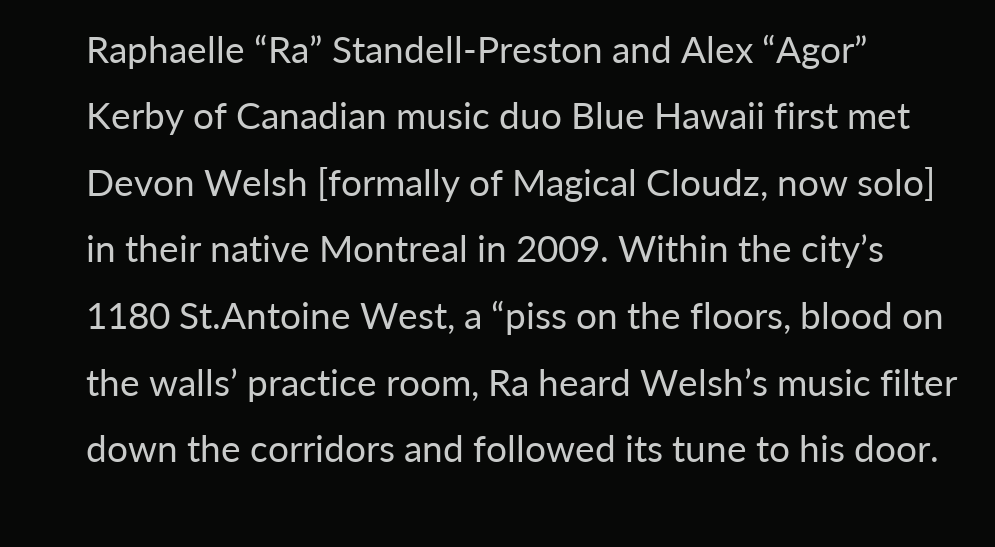Raphaelle “Ra” Standell-Preston and Alex “Agor” Kerby of Canadian music duo Blue Hawaii first met Devon Welsh [formally of Magical Cloudz, now solo] in their native Montreal in 2009. Within the city’s 1180 St.Antoine West, a “piss on the floors, blood on the walls’ practice room, Ra heard Welsh’s music filter down the corridors and followed its tune to his door.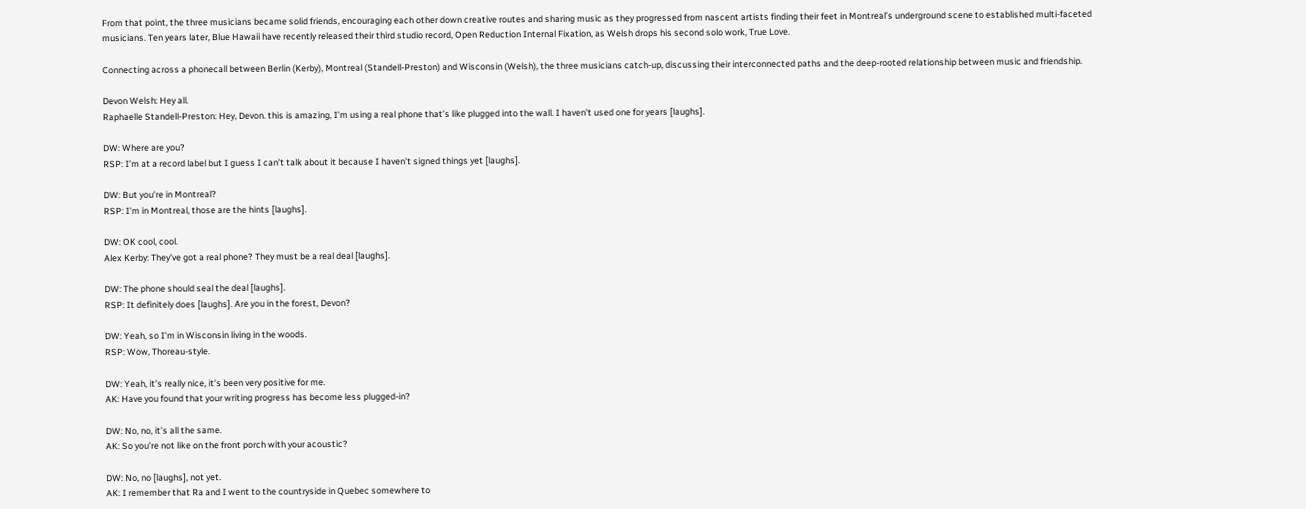From that point, the three musicians became solid friends, encouraging each other down creative routes and sharing music as they progressed from nascent artists finding their feet in Montreal’s underground scene to established multi-faceted musicians. Ten years later, Blue Hawaii have recently released their third studio record, Open Reduction Internal Fixation, as Welsh drops his second solo work, True Love.

Connecting across a phonecall between Berlin (Kerby), Montreal (Standell-Preston) and Wisconsin (Welsh), the three musicians catch-up, discussing their interconnected paths and the deep-rooted relationship between music and friendship.

Devon Welsh: Hey all.
Raphaelle Standell-Preston: Hey, Devon. this is amazing, I’m using a real phone that’s like plugged into the wall. I haven’t used one for years [laughs].

DW: Where are you?
RSP: I’m at a record label but I guess I can’t talk about it because I haven’t signed things yet [laughs].

DW: But you’re in Montreal?
RSP: I’m in Montreal, those are the hints [laughs].

DW: OK cool, cool.
Alex Kerby: They’ve got a real phone? They must be a real deal [laughs].

DW: The phone should seal the deal [laughs].
RSP: It definitely does [laughs]. Are you in the forest, Devon?

DW: Yeah, so I’m in Wisconsin living in the woods.
RSP: Wow, Thoreau-style.

DW: Yeah, it’s really nice, it’s been very positive for me.
AK: Have you found that your writing progress has become less plugged-in?

DW: No, no, it’s all the same.
AK: So you’re not like on the front porch with your acoustic?

DW: No, no [laughs], not yet.
AK: I remember that Ra and I went to the countryside in Quebec somewhere to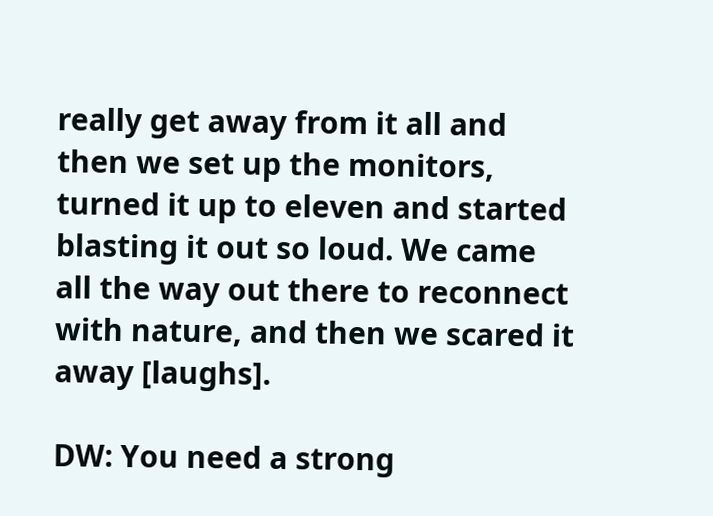really get away from it all and then we set up the monitors, turned it up to eleven and started blasting it out so loud. We came all the way out there to reconnect with nature, and then we scared it away [laughs].

DW: You need a strong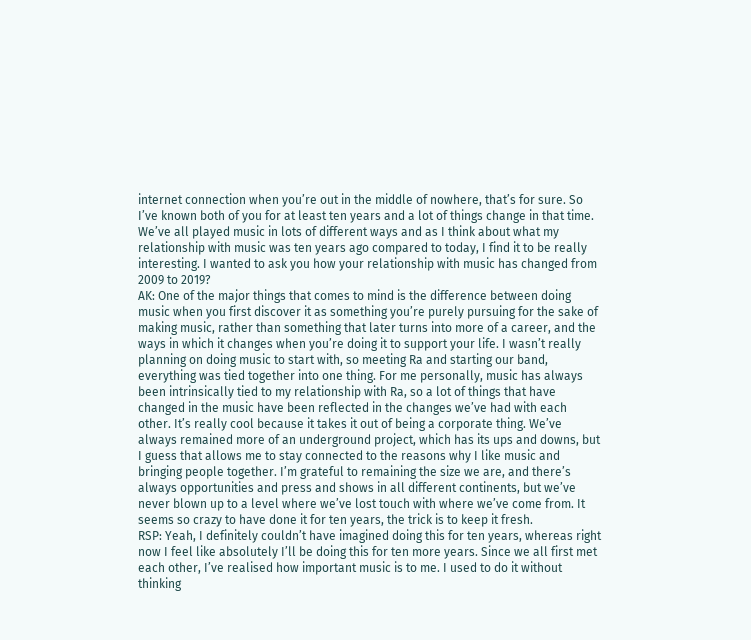internet connection when you’re out in the middle of nowhere, that’s for sure. So I’ve known both of you for at least ten years and a lot of things change in that time. We’ve all played music in lots of different ways and as I think about what my relationship with music was ten years ago compared to today, I find it to be really interesting. I wanted to ask you how your relationship with music has changed from 2009 to 2019?
AK: One of the major things that comes to mind is the difference between doing music when you first discover it as something you’re purely pursuing for the sake of making music, rather than something that later turns into more of a career, and the ways in which it changes when you’re doing it to support your life. I wasn’t really planning on doing music to start with, so meeting Ra and starting our band, everything was tied together into one thing. For me personally, music has always been intrinsically tied to my relationship with Ra, so a lot of things that have changed in the music have been reflected in the changes we’ve had with each other. It’s really cool because it takes it out of being a corporate thing. We’ve always remained more of an underground project, which has its ups and downs, but I guess that allows me to stay connected to the reasons why I like music and bringing people together. I’m grateful to remaining the size we are, and there’s always opportunities and press and shows in all different continents, but we’ve never blown up to a level where we’ve lost touch with where we’ve come from. It seems so crazy to have done it for ten years, the trick is to keep it fresh.
RSP: Yeah, I definitely couldn’t have imagined doing this for ten years, whereas right now I feel like absolutely I’ll be doing this for ten more years. Since we all first met each other, I’ve realised how important music is to me. I used to do it without thinking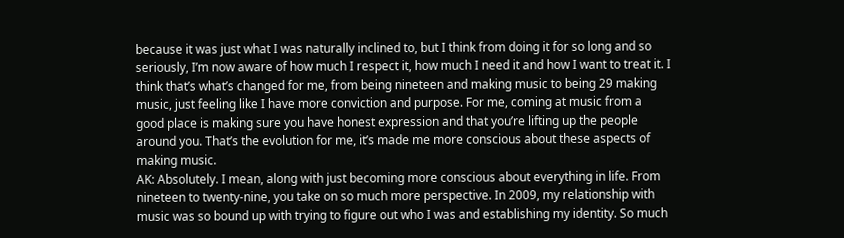because it was just what I was naturally inclined to, but I think from doing it for so long and so seriously, I’m now aware of how much I respect it, how much I need it and how I want to treat it. I think that’s what’s changed for me, from being nineteen and making music to being 29 making music, just feeling like I have more conviction and purpose. For me, coming at music from a good place is making sure you have honest expression and that you’re lifting up the people around you. That’s the evolution for me, it’s made me more conscious about these aspects of making music.
AK: Absolutely. I mean, along with just becoming more conscious about everything in life. From nineteen to twenty-nine, you take on so much more perspective. In 2009, my relationship with music was so bound up with trying to figure out who I was and establishing my identity. So much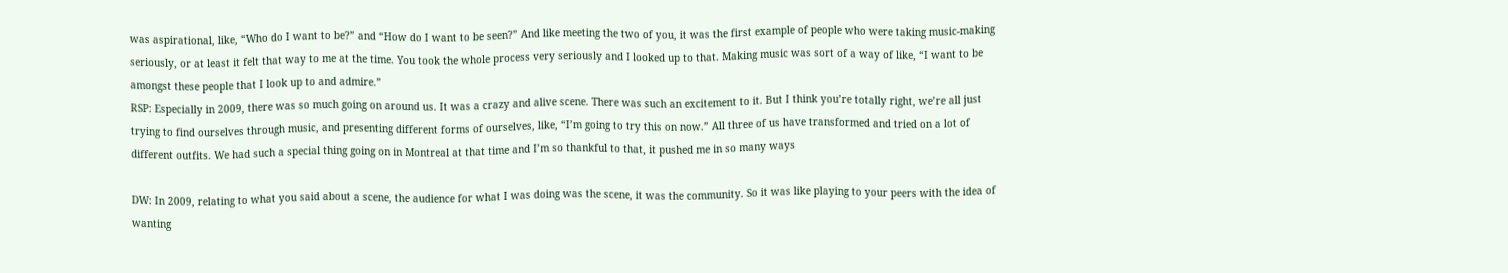was aspirational, like, “Who do I want to be?” and “How do I want to be seen?” And like meeting the two of you, it was the first example of people who were taking music-making seriously, or at least it felt that way to me at the time. You took the whole process very seriously and I looked up to that. Making music was sort of a way of like, “I want to be amongst these people that I look up to and admire.”
RSP: Especially in 2009, there was so much going on around us. It was a crazy and alive scene. There was such an excitement to it. But I think you’re totally right, we’re all just trying to find ourselves through music, and presenting different forms of ourselves, like, “I’m going to try this on now.” All three of us have transformed and tried on a lot of different outfits. We had such a special thing going on in Montreal at that time and I’m so thankful to that, it pushed me in so many ways

DW: In 2009, relating to what you said about a scene, the audience for what I was doing was the scene, it was the community. So it was like playing to your peers with the idea of wanting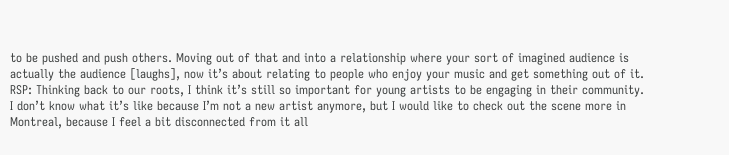to be pushed and push others. Moving out of that and into a relationship where your sort of imagined audience is actually the audience [laughs], now it’s about relating to people who enjoy your music and get something out of it.
RSP: Thinking back to our roots, I think it’s still so important for young artists to be engaging in their community. I don’t know what it’s like because I’m not a new artist anymore, but I would like to check out the scene more in Montreal, because I feel a bit disconnected from it all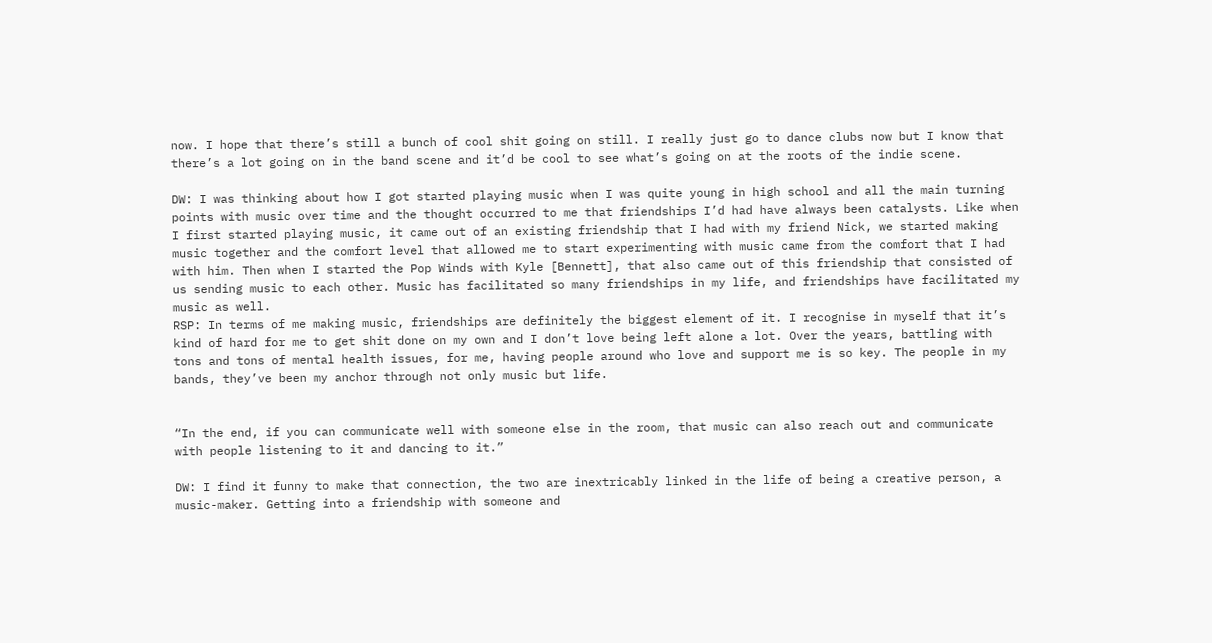now. I hope that there’s still a bunch of cool shit going on still. I really just go to dance clubs now but I know that there’s a lot going on in the band scene and it’d be cool to see what’s going on at the roots of the indie scene.

DW: I was thinking about how I got started playing music when I was quite young in high school and all the main turning points with music over time and the thought occurred to me that friendships I’d had have always been catalysts. Like when I first started playing music, it came out of an existing friendship that I had with my friend Nick, we started making music together and the comfort level that allowed me to start experimenting with music came from the comfort that I had with him. Then when I started the Pop Winds with Kyle [Bennett], that also came out of this friendship that consisted of us sending music to each other. Music has facilitated so many friendships in my life, and friendships have facilitated my music as well.
RSP: In terms of me making music, friendships are definitely the biggest element of it. I recognise in myself that it’s kind of hard for me to get shit done on my own and I don’t love being left alone a lot. Over the years, battling with tons and tons of mental health issues, for me, having people around who love and support me is so key. The people in my bands, they’ve been my anchor through not only music but life.


“In the end, if you can communicate well with someone else in the room, that music can also reach out and communicate with people listening to it and dancing to it.”

DW: I find it funny to make that connection, the two are inextricably linked in the life of being a creative person, a music-maker. Getting into a friendship with someone and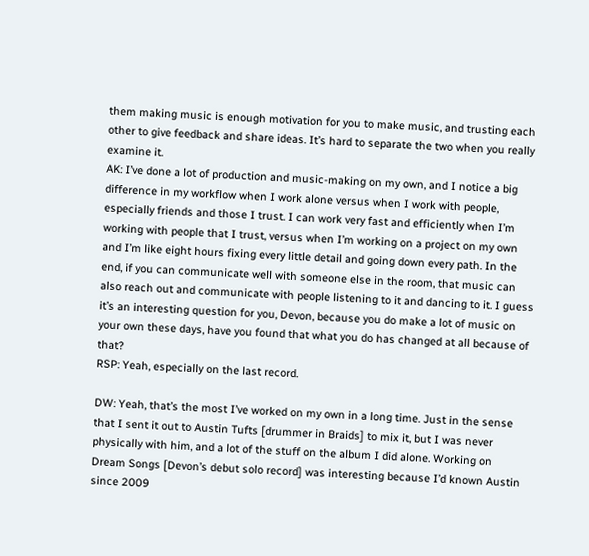them making music is enough motivation for you to make music, and trusting each other to give feedback and share ideas. It’s hard to separate the two when you really examine it.
AK: I’ve done a lot of production and music-making on my own, and I notice a big difference in my workflow when I work alone versus when I work with people, especially friends and those I trust. I can work very fast and efficiently when I’m working with people that I trust, versus when I’m working on a project on my own and I’m like eight hours fixing every little detail and going down every path. In the end, if you can communicate well with someone else in the room, that music can also reach out and communicate with people listening to it and dancing to it. I guess it’s an interesting question for you, Devon, because you do make a lot of music on your own these days, have you found that what you do has changed at all because of that?
RSP: Yeah, especially on the last record.

DW: Yeah, that’s the most I’ve worked on my own in a long time. Just in the sense that I sent it out to Austin Tufts [drummer in Braids] to mix it, but I was never physically with him, and a lot of the stuff on the album I did alone. Working on Dream Songs [Devon’s debut solo record] was interesting because I’d known Austin since 2009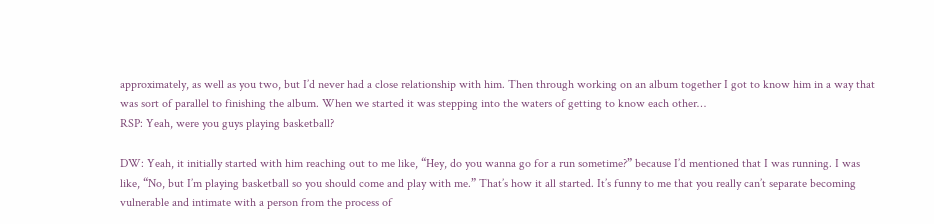approximately, as well as you two, but I’d never had a close relationship with him. Then through working on an album together I got to know him in a way that was sort of parallel to finishing the album. When we started it was stepping into the waters of getting to know each other…
RSP: Yeah, were you guys playing basketball?

DW: Yeah, it initially started with him reaching out to me like, “Hey, do you wanna go for a run sometime?” because I’d mentioned that I was running. I was like, “No, but I’m playing basketball so you should come and play with me.” That’s how it all started. It’s funny to me that you really can’t separate becoming vulnerable and intimate with a person from the process of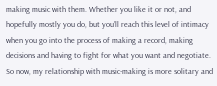making music with them. Whether you like it or not, and hopefully mostly you do, but you’ll reach this level of intimacy when you go into the process of making a record, making decisions and having to fight for what you want and negotiate. So now, my relationship with music-making is more solitary and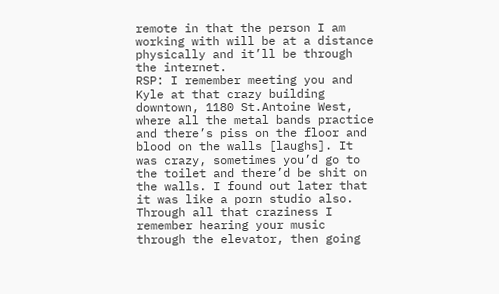remote in that the person I am working with will be at a distance physically and it’ll be through the internet.
RSP: I remember meeting you and Kyle at that crazy building downtown, 1180 St.Antoine West, where all the metal bands practice and there’s piss on the floor and blood on the walls [laughs]. It was crazy, sometimes you’d go to the toilet and there’d be shit on the walls. I found out later that it was like a porn studio also. Through all that craziness I remember hearing your music through the elevator, then going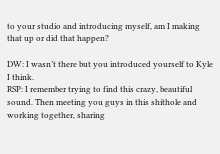to your studio and introducing myself, am I making that up or did that happen?

DW: I wasn’t there but you introduced yourself to Kyle I think.
RSP: I remember trying to find this crazy, beautiful sound. Then meeting you guys in this shithole and working together, sharing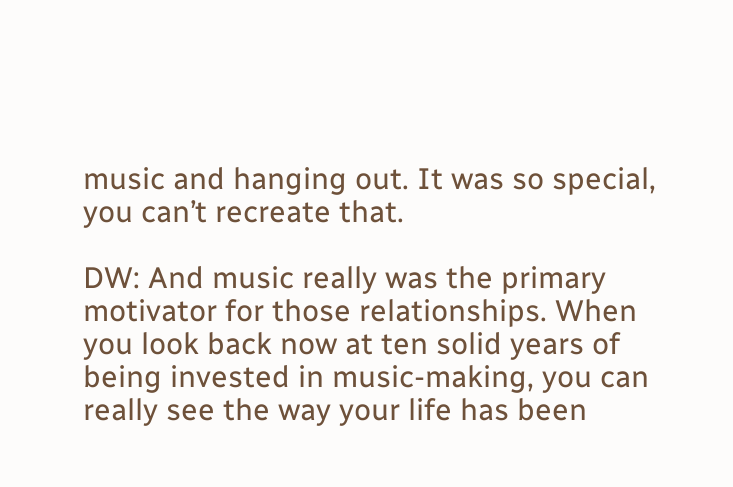music and hanging out. It was so special, you can’t recreate that.

DW: And music really was the primary motivator for those relationships. When you look back now at ten solid years of being invested in music-making, you can really see the way your life has been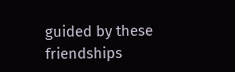guided by these friendships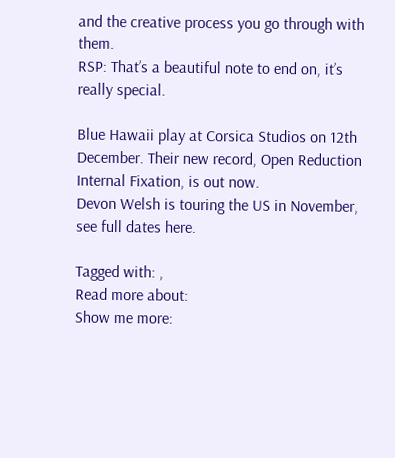and the creative process you go through with them.
RSP: That’s a beautiful note to end on, it’s really special.

Blue Hawaii play at Corsica Studios on 12th December. Their new record, Open Reduction Internal Fixation, is out now.
Devon Welsh is touring the US in November, see full dates here.

Tagged with: ,
Read more about:
Show me more: